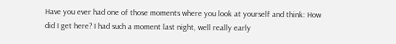Have you ever had one of those moments where you look at yourself and think: How did I get here? I had such a moment last night, well really early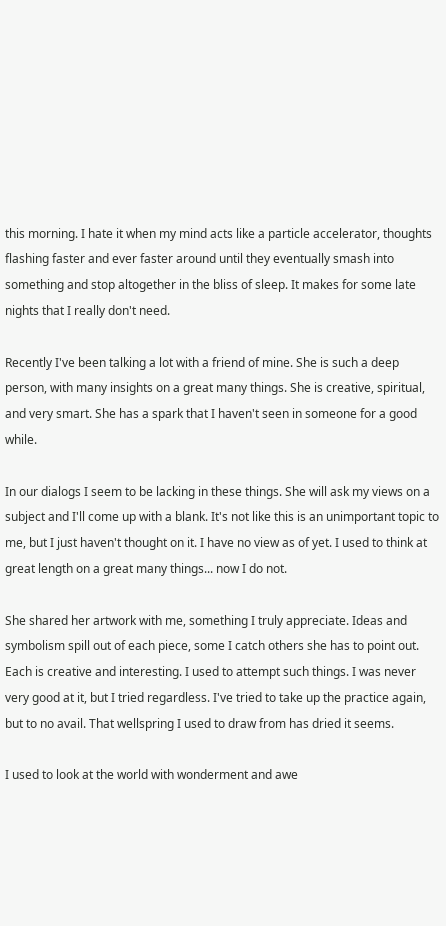this morning. I hate it when my mind acts like a particle accelerator, thoughts flashing faster and ever faster around until they eventually smash into something and stop altogether in the bliss of sleep. It makes for some late nights that I really don't need.

Recently I've been talking a lot with a friend of mine. She is such a deep person, with many insights on a great many things. She is creative, spiritual, and very smart. She has a spark that I haven't seen in someone for a good while.

In our dialogs I seem to be lacking in these things. She will ask my views on a subject and I'll come up with a blank. It's not like this is an unimportant topic to me, but I just haven't thought on it. I have no view as of yet. I used to think at great length on a great many things... now I do not.

She shared her artwork with me, something I truly appreciate. Ideas and symbolism spill out of each piece, some I catch others she has to point out. Each is creative and interesting. I used to attempt such things. I was never very good at it, but I tried regardless. I've tried to take up the practice again, but to no avail. That wellspring I used to draw from has dried it seems.

I used to look at the world with wonderment and awe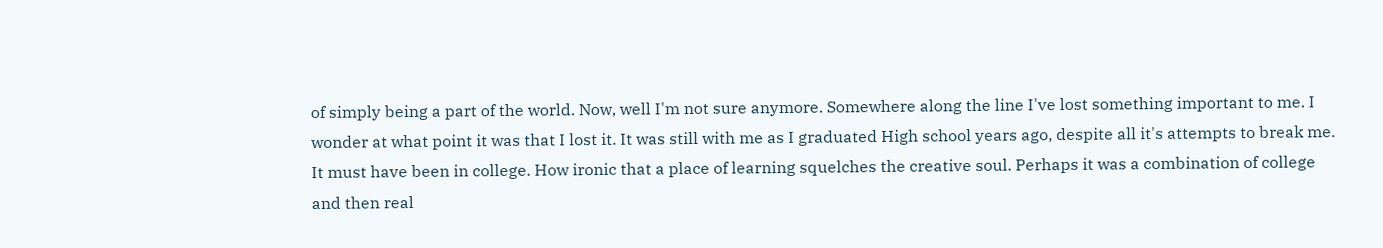of simply being a part of the world. Now, well I'm not sure anymore. Somewhere along the line I've lost something important to me. I wonder at what point it was that I lost it. It was still with me as I graduated High school years ago, despite all it's attempts to break me. It must have been in college. How ironic that a place of learning squelches the creative soul. Perhaps it was a combination of college and then real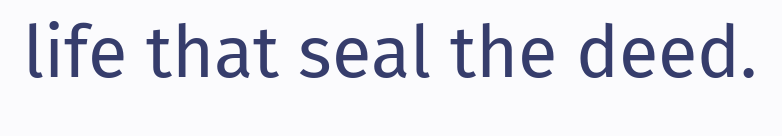life that seal the deed.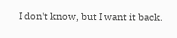I don't know, but I want it back.